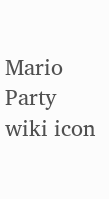Mario Party wiki icon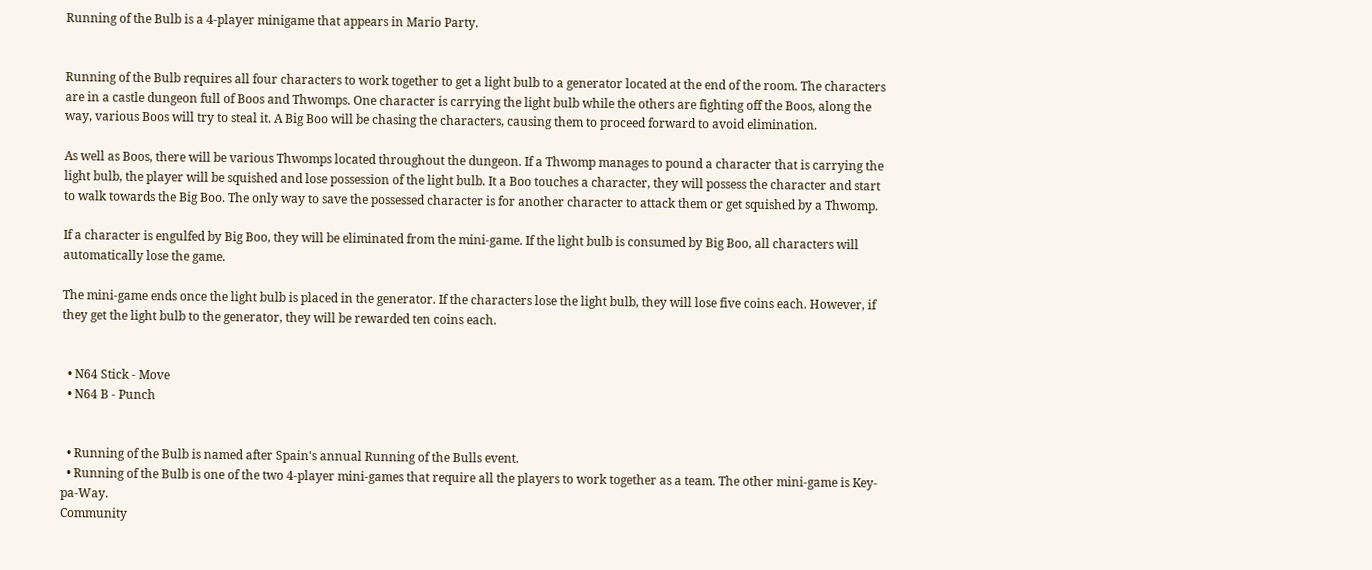Running of the Bulb is a 4-player minigame that appears in Mario Party.


Running of the Bulb requires all four characters to work together to get a light bulb to a generator located at the end of the room. The characters are in a castle dungeon full of Boos and Thwomps. One character is carrying the light bulb while the others are fighting off the Boos, along the way, various Boos will try to steal it. A Big Boo will be chasing the characters, causing them to proceed forward to avoid elimination.

As well as Boos, there will be various Thwomps located throughout the dungeon. If a Thwomp manages to pound a character that is carrying the light bulb, the player will be squished and lose possession of the light bulb. It a Boo touches a character, they will possess the character and start to walk towards the Big Boo. The only way to save the possessed character is for another character to attack them or get squished by a Thwomp.

If a character is engulfed by Big Boo, they will be eliminated from the mini-game. If the light bulb is consumed by Big Boo, all characters will automatically lose the game.

The mini-game ends once the light bulb is placed in the generator. If the characters lose the light bulb, they will lose five coins each. However, if they get the light bulb to the generator, they will be rewarded ten coins each.


  • N64 Stick - Move
  • N64 B - Punch


  • Running of the Bulb is named after Spain's annual Running of the Bulls event.
  • Running of the Bulb is one of the two 4-player mini-games that require all the players to work together as a team. The other mini-game is Key-pa-Way.
Community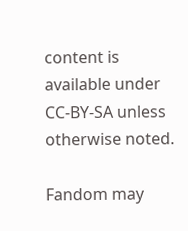content is available under CC-BY-SA unless otherwise noted.

Fandom may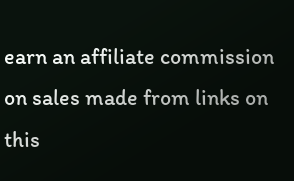earn an affiliate commission on sales made from links on this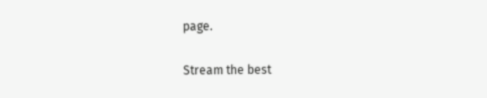page.

Stream the best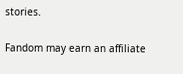stories.

Fandom may earn an affiliate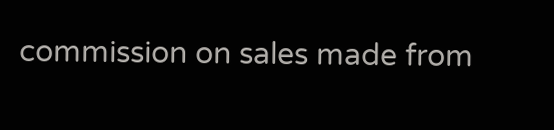commission on sales made from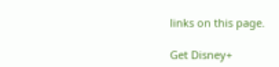links on this page.

Get Disney+